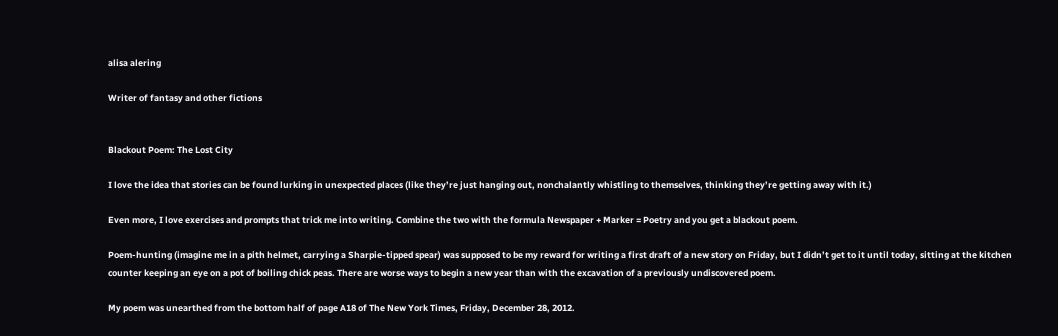alisa alering

Writer of fantasy and other fictions


Blackout Poem: The Lost City

I love the idea that stories can be found lurking in unexpected places (like they’re just hanging out, nonchalantly whistling to themselves, thinking they’re getting away with it.)

Even more, I love exercises and prompts that trick me into writing. Combine the two with the formula Newspaper + Marker = Poetry and you get a blackout poem.

Poem-hunting (imagine me in a pith helmet, carrying a Sharpie-tipped spear) was supposed to be my reward for writing a first draft of a new story on Friday, but I didn’t get to it until today, sitting at the kitchen counter keeping an eye on a pot of boiling chick peas. There are worse ways to begin a new year than with the excavation of a previously undiscovered poem.

My poem was unearthed from the bottom half of page A18 of The New York Times, Friday, December 28, 2012.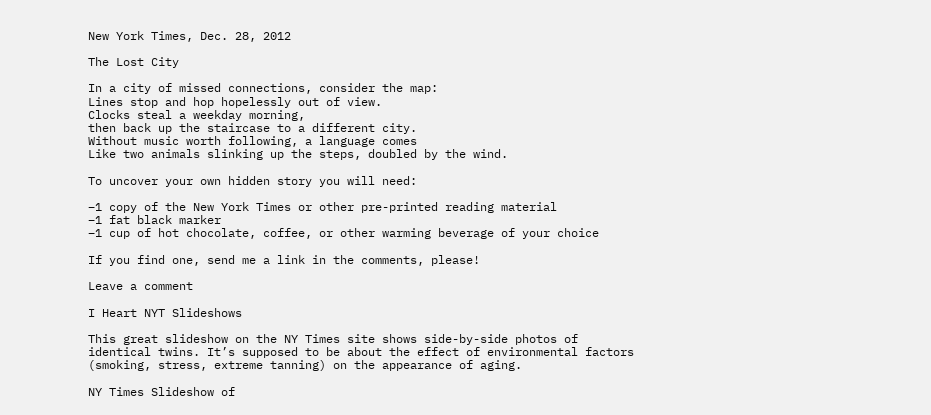New York Times, Dec. 28, 2012

The Lost City

In a city of missed connections, consider the map:
Lines stop and hop hopelessly out of view.
Clocks steal a weekday morning,
then back up the staircase to a different city.
Without music worth following, a language comes
Like two animals slinking up the steps, doubled by the wind.

To uncover your own hidden story you will need:

–1 copy of the New York Times or other pre-printed reading material
–1 fat black marker
–1 cup of hot chocolate, coffee, or other warming beverage of your choice

If you find one, send me a link in the comments, please!

Leave a comment

I Heart NYT Slideshows

This great slideshow on the NY Times site shows side-by-side photos of identical twins. It’s supposed to be about the effect of environmental factors (smoking, stress, extreme tanning) on the appearance of aging.

NY Times Slideshow of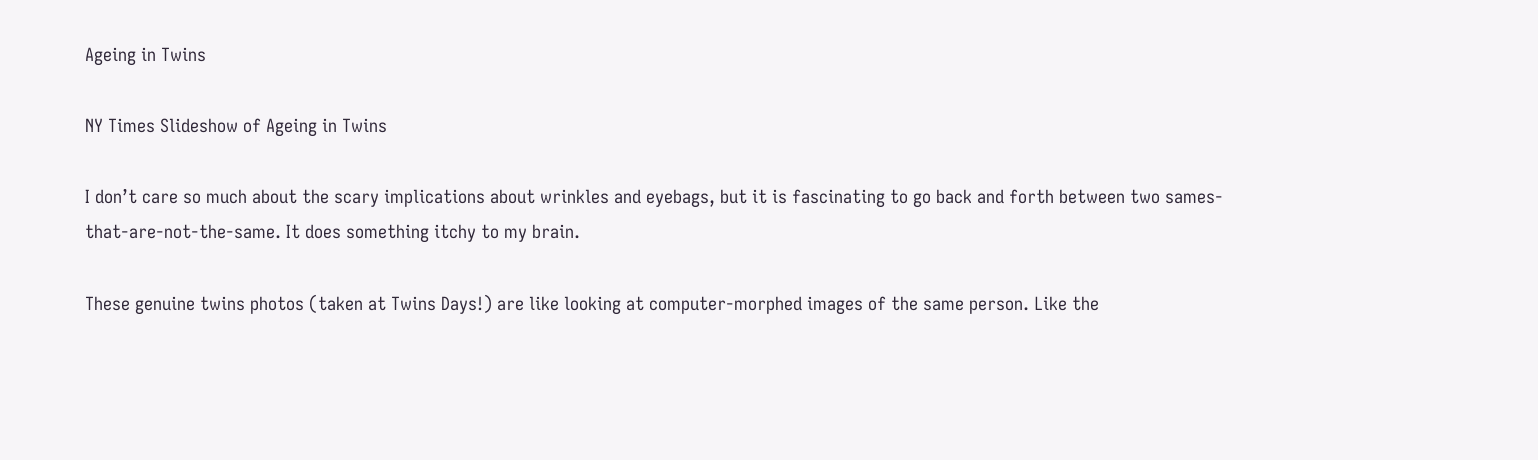Ageing in Twins

NY Times Slideshow of Ageing in Twins

I don’t care so much about the scary implications about wrinkles and eyebags, but it is fascinating to go back and forth between two sames-that-are-not-the-same. It does something itchy to my brain.

These genuine twins photos (taken at Twins Days!) are like looking at computer-morphed images of the same person. Like the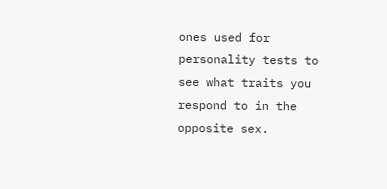ones used for personality tests to see what traits you respond to in the opposite sex.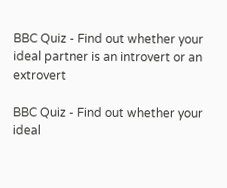BBC Quiz - Find out whether your ideal partner is an introvert or an extrovert

BBC Quiz - Find out whether your ideal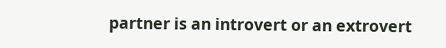partner is an introvert or an extrovert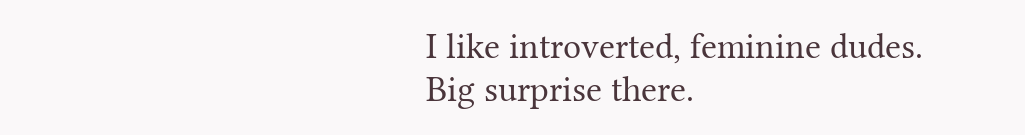I like introverted, feminine dudes. Big surprise there.